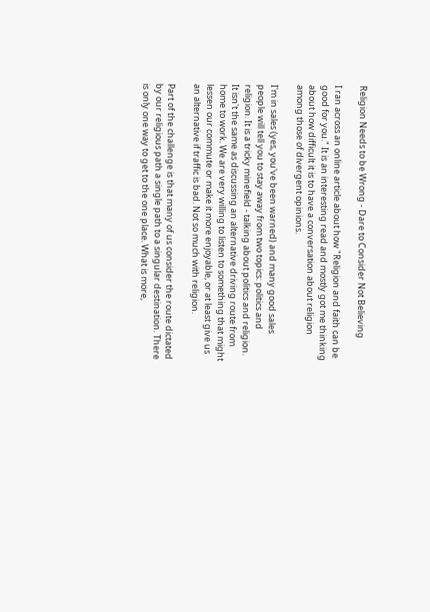Religion Needs to be Wrong - Dare to Consider Not Believing

I ran across an online article about how "Religion and faith can be good for you." It is an interesting read and mostly got me thinking about how difficult it is to have a conversation about religion among those of divergent opinions.

I'm in sales (yes, you've been warned) and many good sales people will tell you to stay away from two topics: politics and religion. It is a tricky minefield - talking about politics and religion. It isn't the same as discussing an alternative driving route from home to work. We are very willing to listen to something that might lessen our commute or make it more enjoyable, or at least give us an alternative if traffic is bad. Not so much with religion.

Part of the challenge is that many of us consider the route dictated by our religious path a single path to a singular destination. There is only one way to get to the one place. What is more,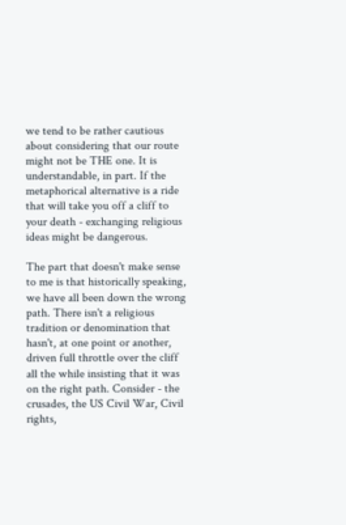we tend to be rather cautious about considering that our route might not be THE one. It is understandable, in part. If the metaphorical alternative is a ride that will take you off a cliff to your death - exchanging religious ideas might be dangerous.

The part that doesn't make sense to me is that historically speaking, we have all been down the wrong path. There isn't a religious tradition or denomination that hasn't, at one point or another, driven full throttle over the cliff all the while insisting that it was on the right path. Consider - the crusades, the US Civil War, Civil rights,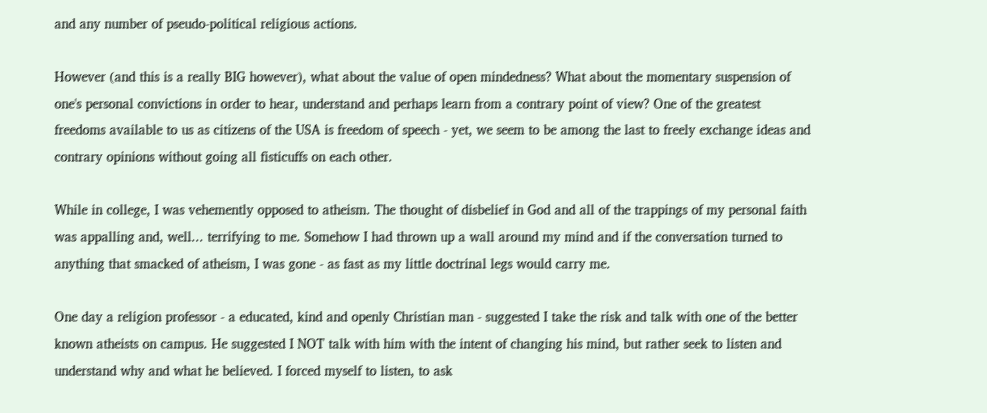and any number of pseudo-political religious actions.

However (and this is a really BIG however), what about the value of open mindedness? What about the momentary suspension of one's personal convictions in order to hear, understand and perhaps learn from a contrary point of view? One of the greatest freedoms available to us as citizens of the USA is freedom of speech - yet, we seem to be among the last to freely exchange ideas and contrary opinions without going all fisticuffs on each other.

While in college, I was vehemently opposed to atheism. The thought of disbelief in God and all of the trappings of my personal faith was appalling and, well... terrifying to me. Somehow I had thrown up a wall around my mind and if the conversation turned to anything that smacked of atheism, I was gone - as fast as my little doctrinal legs would carry me.

One day a religion professor - a educated, kind and openly Christian man - suggested I take the risk and talk with one of the better known atheists on campus. He suggested I NOT talk with him with the intent of changing his mind, but rather seek to listen and understand why and what he believed. I forced myself to listen, to ask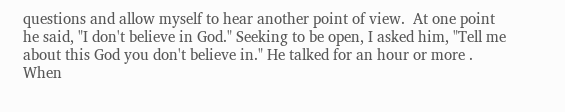questions and allow myself to hear another point of view.  At one point he said, "I don't believe in God." Seeking to be open, I asked him, "Tell me about this God you don't believe in." He talked for an hour or more . When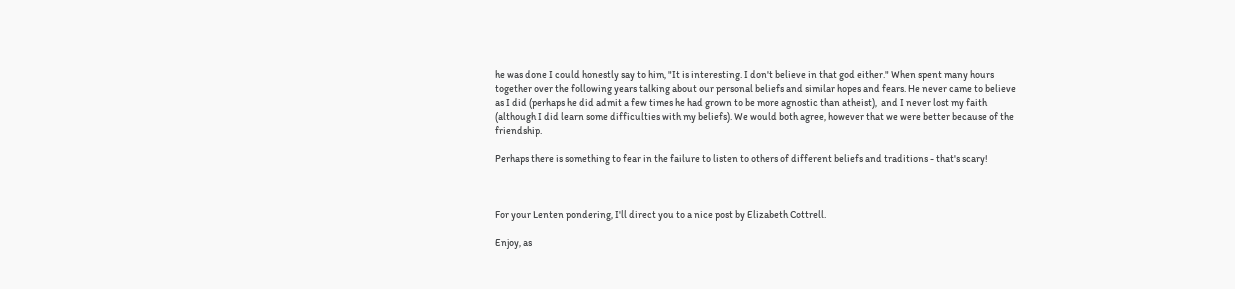he was done I could honestly say to him, "It is interesting. I don't believe in that god either." When spent many hours together over the following years talking about our personal beliefs and similar hopes and fears. He never came to believe as I did (perhaps he did admit a few times he had grown to be more agnostic than atheist),  and I never lost my faith (although I did learn some difficulties with my beliefs). We would both agree, however that we were better because of the friendship.

Perhaps there is something to fear in the failure to listen to others of different beliefs and traditions - that's scary!



For your Lenten pondering, I'll direct you to a nice post by Elizabeth Cottrell.

Enjoy, as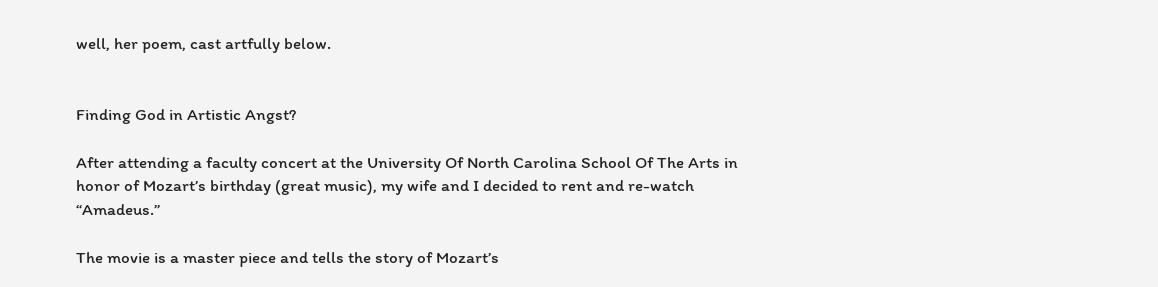well, her poem, cast artfully below.


Finding God in Artistic Angst?

After attending a faculty concert at the University Of North Carolina School Of The Arts in honor of Mozart’s birthday (great music), my wife and I decided to rent and re-watch “Amadeus.”

The movie is a master piece and tells the story of Mozart’s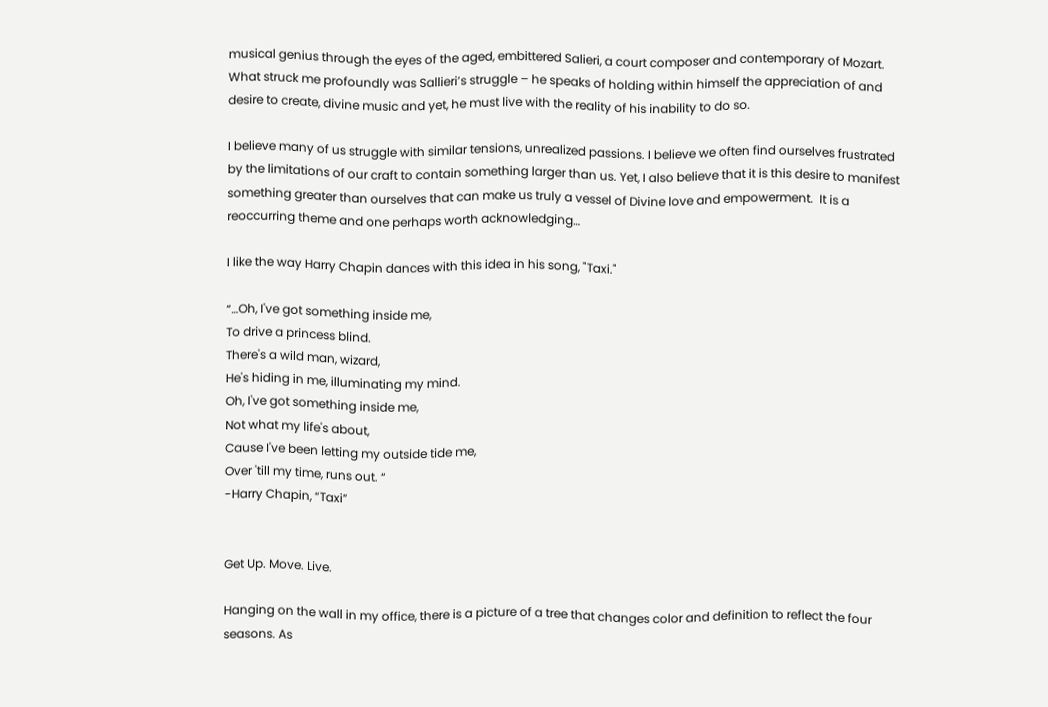musical genius through the eyes of the aged, embittered Salieri, a court composer and contemporary of Mozart. What struck me profoundly was Sallieri’s struggle – he speaks of holding within himself the appreciation of and desire to create, divine music and yet, he must live with the reality of his inability to do so.

I believe many of us struggle with similar tensions, unrealized passions. I believe we often find ourselves frustrated by the limitations of our craft to contain something larger than us. Yet, I also believe that it is this desire to manifest something greater than ourselves that can make us truly a vessel of Divine love and empowerment.  It is a reoccurring theme and one perhaps worth acknowledging…

I like the way Harry Chapin dances with this idea in his song, "Taxi."

“…Oh, I've got something inside me,
To drive a princess blind.
There's a wild man, wizard,
He's hiding in me, illuminating my mind.
Oh, I've got something inside me,
Not what my life's about,
Cause I've been letting my outside tide me,
Over 'till my time, runs out. “
-Harry Chapin, “Taxi”


Get Up. Move. Live.

Hanging on the wall in my office, there is a picture of a tree that changes color and definition to reflect the four seasons. As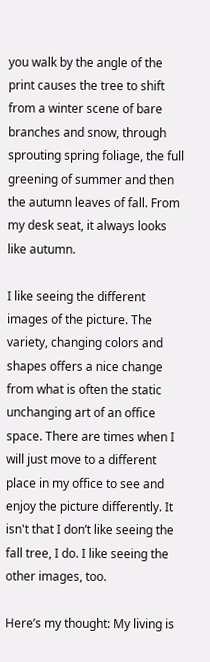you walk by the angle of the print causes the tree to shift from a winter scene of bare branches and snow, through sprouting spring foliage, the full greening of summer and then the autumn leaves of fall. From my desk seat, it always looks like autumn.

I like seeing the different images of the picture. The variety, changing colors and shapes offers a nice change from what is often the static unchanging art of an office space. There are times when I will just move to a different place in my office to see and enjoy the picture differently. It isn't that I don’t like seeing the fall tree, I do. I like seeing the other images, too.

Here’s my thought: My living is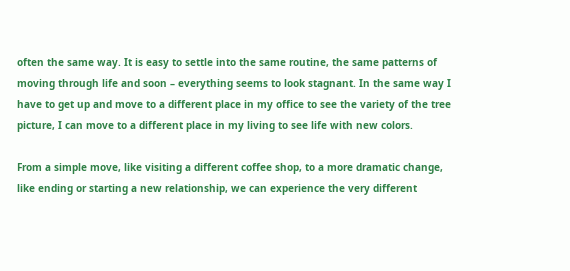often the same way. It is easy to settle into the same routine, the same patterns of moving through life and soon – everything seems to look stagnant. In the same way I have to get up and move to a different place in my office to see the variety of the tree picture, I can move to a different place in my living to see life with new colors.

From a simple move, like visiting a different coffee shop, to a more dramatic change, like ending or starting a new relationship, we can experience the very different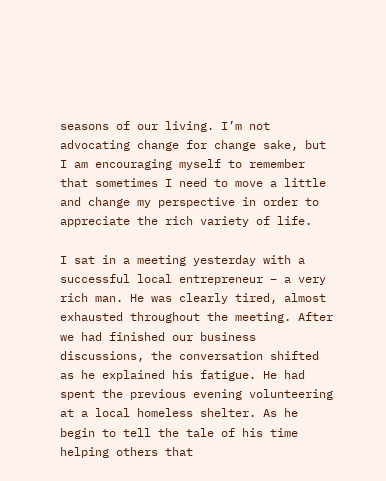seasons of our living. I’m not advocating change for change sake, but I am encouraging myself to remember that sometimes I need to move a little and change my perspective in order to appreciate the rich variety of life.

I sat in a meeting yesterday with a successful local entrepreneur – a very rich man. He was clearly tired, almost exhausted throughout the meeting. After we had finished our business discussions, the conversation shifted as he explained his fatigue. He had spent the previous evening volunteering at a local homeless shelter. As he begin to tell the tale of his time helping others that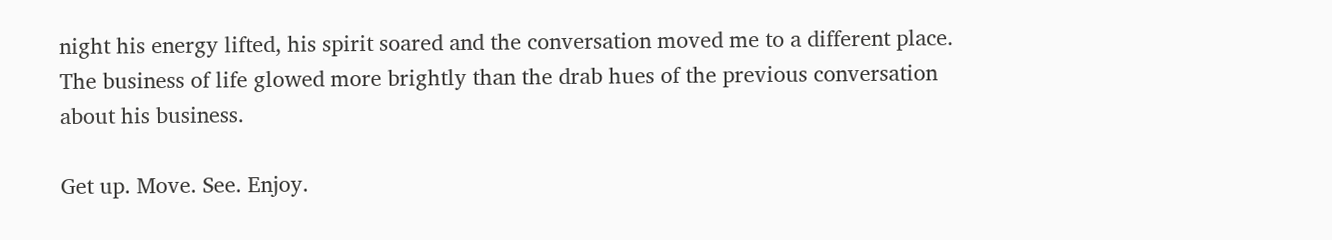night his energy lifted, his spirit soared and the conversation moved me to a different place. The business of life glowed more brightly than the drab hues of the previous conversation about his business.

Get up. Move. See. Enjoy.